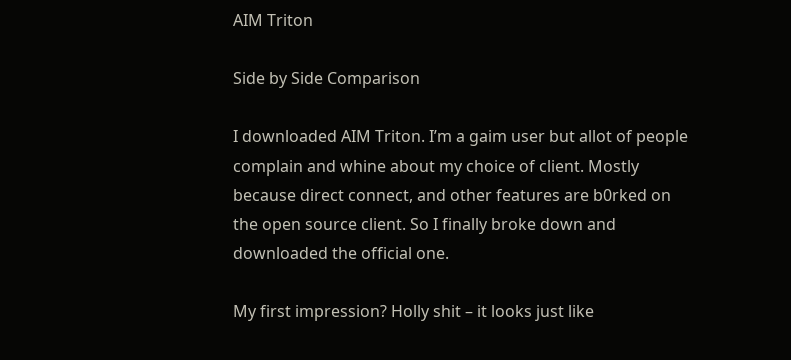AIM Triton

Side by Side Comparison

I downloaded AIM Triton. I’m a gaim user but allot of people complain and whine about my choice of client. Mostly because direct connect, and other features are b0rked on the open source client. So I finally broke down and downloaded the official one.

My first impression? Holly shit – it looks just like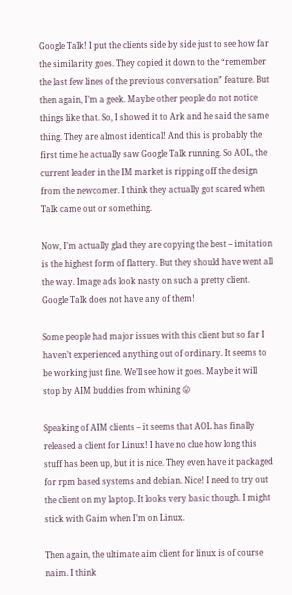Google Talk! I put the clients side by side just to see how far the similarity goes. They copied it down to the “remember the last few lines of the previous conversation” feature. But then again, I’m a geek. Maybe other people do not notice things like that. So, I showed it to Ark and he said the same thing. They are almost identical! And this is probably the first time he actually saw Google Talk running. So AOL, the current leader in the IM market is ripping off the design from the newcomer. I think they actually got scared when Talk came out or something.

Now, I’m actually glad they are copying the best – imitation is the highest form of flattery. But they should have went all the way. Image ads look nasty on such a pretty client. Google Talk does not have any of them!

Some people had major issues with this client but so far I haven’t experienced anything out of ordinary. It seems to be working just fine. We’ll see how it goes. Maybe it will stop by AIM buddies from whining 😛

Speaking of AIM clients – it seems that AOL has finally released a client for Linux! I have no clue how long this stuff has been up, but it is nice. They even have it packaged for rpm based systems and debian. Nice! I need to try out the client on my laptop. It looks very basic though. I might stick with Gaim when I’m on Linux.

Then again, the ultimate aim client for linux is of course naim. I think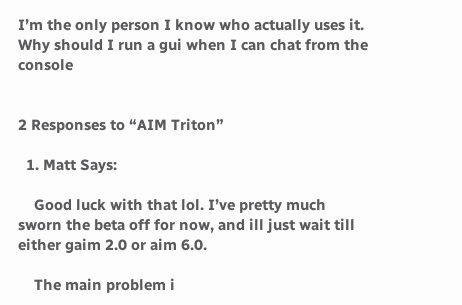I’m the only person I know who actually uses it. Why should I run a gui when I can chat from the console


2 Responses to “AIM Triton”

  1. Matt Says:

    Good luck with that lol. I’ve pretty much sworn the beta off for now, and ill just wait till either gaim 2.0 or aim 6.0.

    The main problem i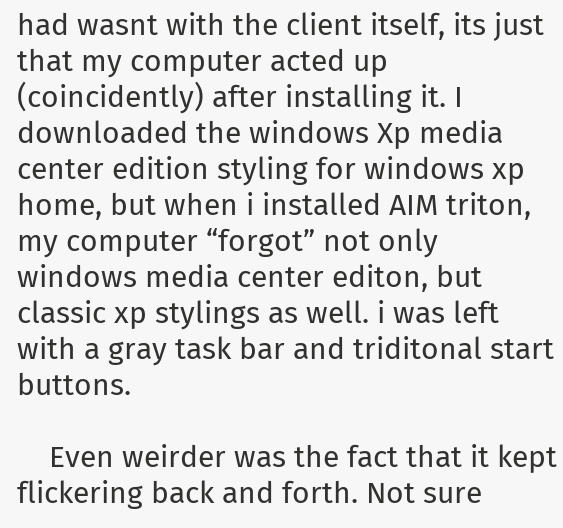had wasnt with the client itself, its just that my computer acted up (coincidently) after installing it. I downloaded the windows Xp media center edition styling for windows xp home, but when i installed AIM triton, my computer “forgot” not only windows media center editon, but classic xp stylings as well. i was left with a gray task bar and triditonal start buttons.

    Even weirder was the fact that it kept flickering back and forth. Not sure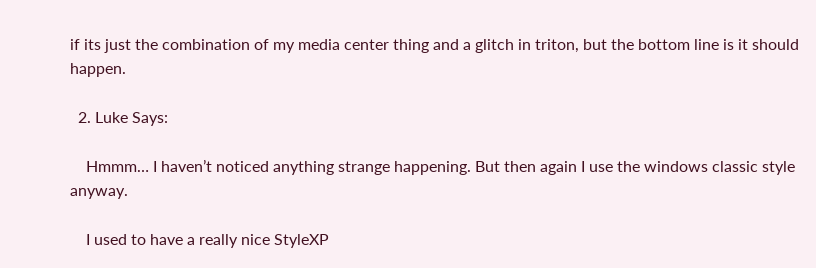if its just the combination of my media center thing and a glitch in triton, but the bottom line is it should happen.

  2. Luke Says:

    Hmmm… I haven’t noticed anything strange happening. But then again I use the windows classic style anyway.

    I used to have a really nice StyleXP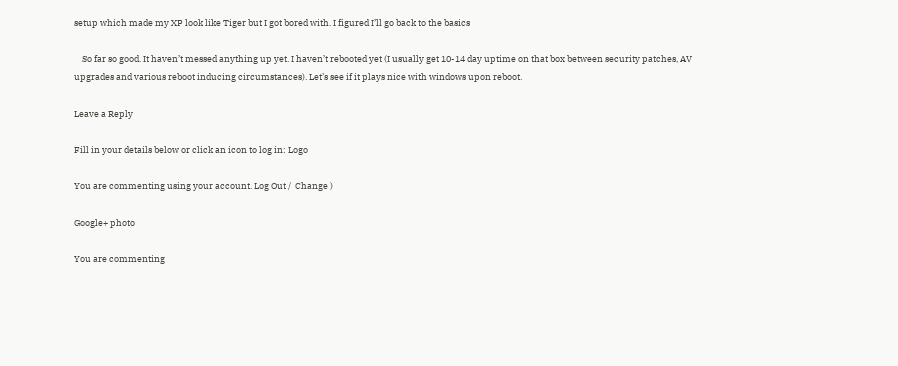setup which made my XP look like Tiger but I got bored with. I figured I’ll go back to the basics

    So far so good. It haven’t messed anything up yet. I haven’t rebooted yet (I usually get 10-14 day uptime on that box between security patches, AV upgrades and various reboot inducing circumstances). Let’s see if it plays nice with windows upon reboot.

Leave a Reply

Fill in your details below or click an icon to log in: Logo

You are commenting using your account. Log Out /  Change )

Google+ photo

You are commenting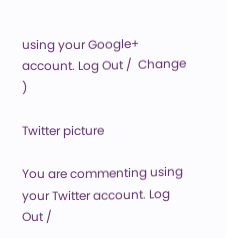using your Google+ account. Log Out /  Change )

Twitter picture

You are commenting using your Twitter account. Log Out /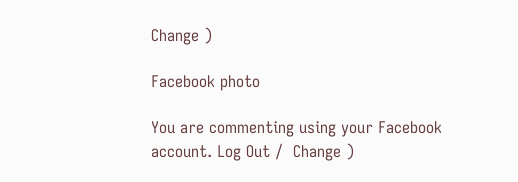Change )

Facebook photo

You are commenting using your Facebook account. Log Out /  Change )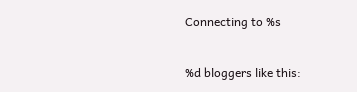Connecting to %s

%d bloggers like this: